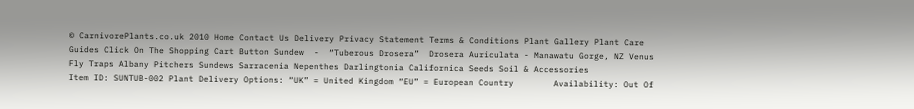© CarnivorePlants.co.uk 2010 Home Contact Us Delivery Privacy Statement Terms & Conditions Plant Gallery Plant Care Guides Click On The Shopping Cart Button Sundew  -  “Tuberous Drosera”  Drosera Auriculata - Manawatu Gorge, NZ Venus Fly Traps Albany Pitchers Sundews Sarracenia Nepenthes Darlingtonia Californica Seeds Soil & Accessories
Item ID: SUNTUB-002 Plant Delivery Options: “UK” = United Kingdom “EU” = European Country        Availability: Out Of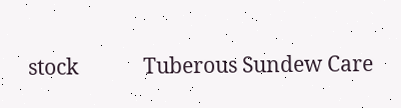stock             Tuberous Sundew Care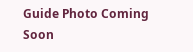Guide Photo Coming Soon